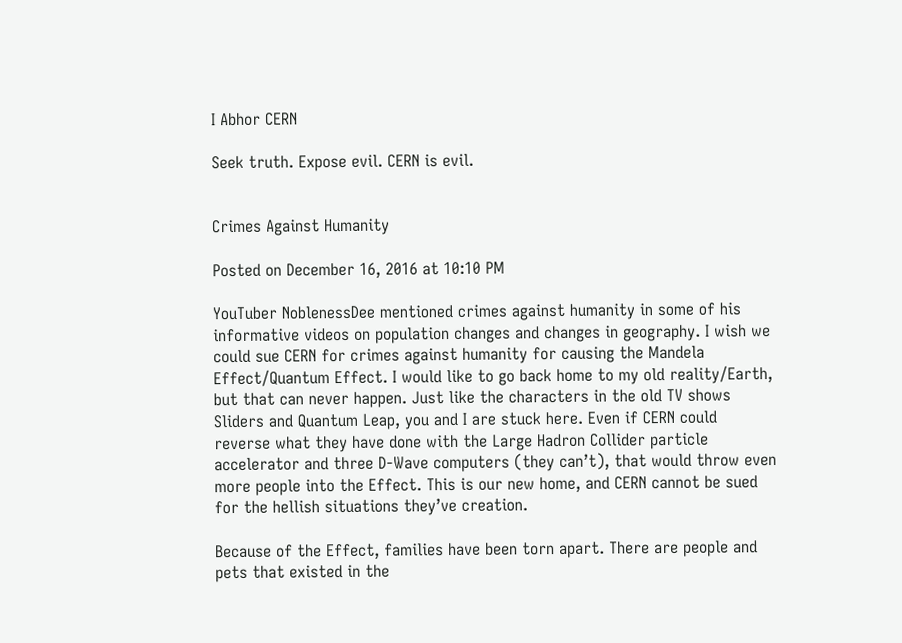I Abhor CERN

Seek truth. Expose evil. CERN is evil.


Crimes Against Humanity

Posted on December 16, 2016 at 10:10 PM

YouTuber NoblenessDee mentioned crimes against humanity in some of his informative videos on population changes and changes in geography. I wish we could sue CERN for crimes against humanity for causing the Mandela Effect/Quantum Effect. I would like to go back home to my old reality/Earth, but that can never happen. Just like the characters in the old TV shows Sliders and Quantum Leap, you and I are stuck here. Even if CERN could reverse what they have done with the Large Hadron Collider particle accelerator and three D-Wave computers (they can’t), that would throw even more people into the Effect. This is our new home, and CERN cannot be sued for the hellish situations they’ve creation.

Because of the Effect, families have been torn apart. There are people and pets that existed in the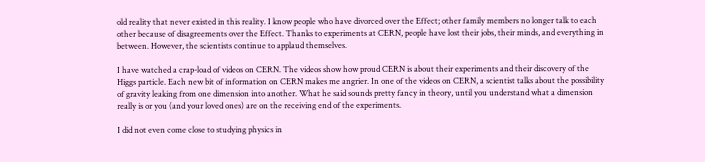old reality that never existed in this reality. I know people who have divorced over the Effect; other family members no longer talk to each other because of disagreements over the Effect. Thanks to experiments at CERN, people have lost their jobs, their minds, and everything in between. However, the scientists continue to applaud themselves.

I have watched a crap-load of videos on CERN. The videos show how proud CERN is about their experiments and their discovery of the Higgs particle. Each new bit of information on CERN makes me angrier. In one of the videos on CERN, a scientist talks about the possibility of gravity leaking from one dimension into another. What he said sounds pretty fancy in theory, until you understand what a dimension really is or you (and your loved ones) are on the receiving end of the experiments.

I did not even come close to studying physics in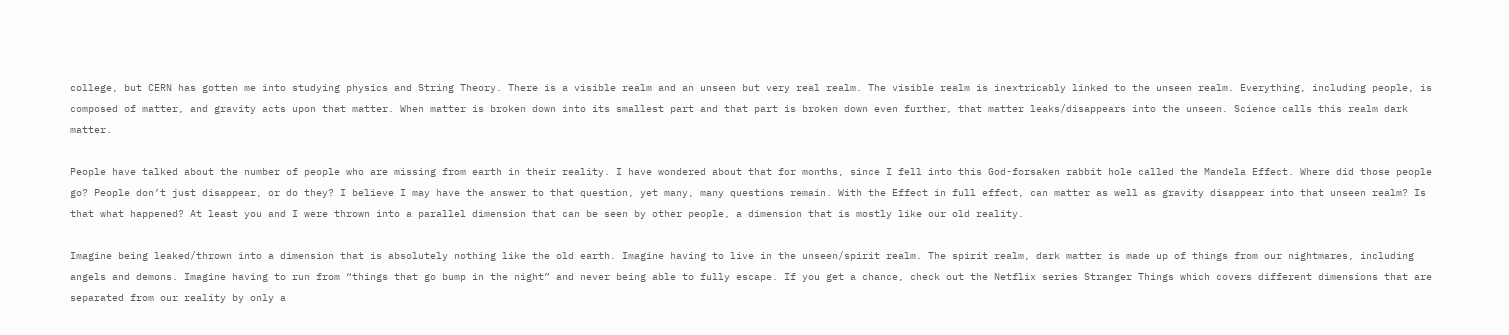college, but CERN has gotten me into studying physics and String Theory. There is a visible realm and an unseen but very real realm. The visible realm is inextricably linked to the unseen realm. Everything, including people, is composed of matter, and gravity acts upon that matter. When matter is broken down into its smallest part and that part is broken down even further, that matter leaks/disappears into the unseen. Science calls this realm dark matter.

People have talked about the number of people who are missing from earth in their reality. I have wondered about that for months, since I fell into this God-forsaken rabbit hole called the Mandela Effect. Where did those people go? People don’t just disappear, or do they? I believe I may have the answer to that question, yet many, many questions remain. With the Effect in full effect, can matter as well as gravity disappear into that unseen realm? Is that what happened? At least you and I were thrown into a parallel dimension that can be seen by other people, a dimension that is mostly like our old reality.

Imagine being leaked/thrown into a dimension that is absolutely nothing like the old earth. Imagine having to live in the unseen/spirit realm. The spirit realm, dark matter is made up of things from our nightmares, including angels and demons. Imagine having to run from “things that go bump in the night” and never being able to fully escape. If you get a chance, check out the Netflix series Stranger Things which covers different dimensions that are separated from our reality by only a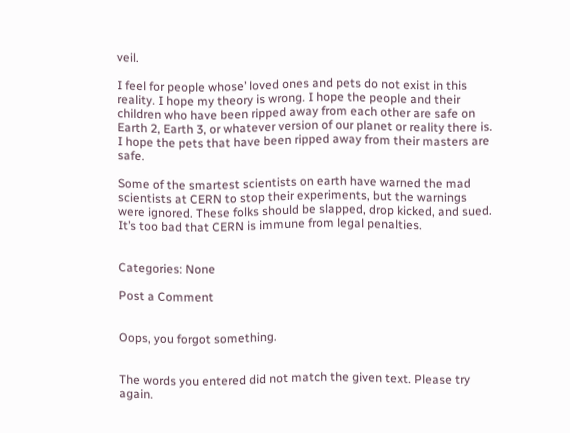veil.

I feel for people whose’ loved ones and pets do not exist in this reality. I hope my theory is wrong. I hope the people and their children who have been ripped away from each other are safe on Earth 2, Earth 3, or whatever version of our planet or reality there is. I hope the pets that have been ripped away from their masters are safe.

Some of the smartest scientists on earth have warned the mad scientists at CERN to stop their experiments, but the warnings were ignored. These folks should be slapped, drop kicked, and sued. It’s too bad that CERN is immune from legal penalties.


Categories: None

Post a Comment


Oops, you forgot something.


The words you entered did not match the given text. Please try again.